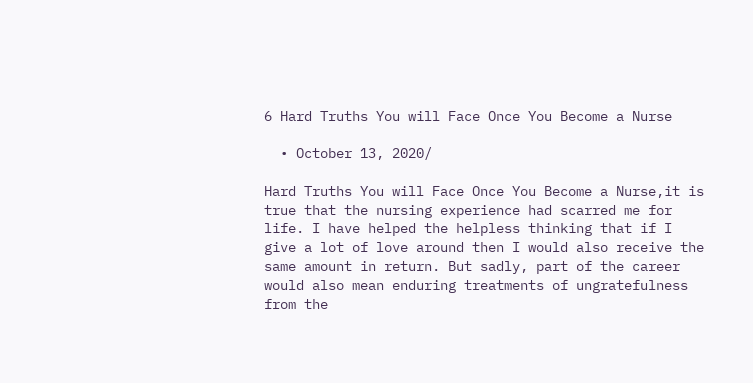6 Hard Truths You will Face Once You Become a Nurse

  • October 13, 2020/

Hard Truths You will Face Once You Become a Nurse,it is true that the nursing experience had scarred me for life. I have helped the helpless thinking that if I give a lot of love around then I would also receive the same amount in return. But sadly, part of the career would also mean enduring treatments of ungratefulness from the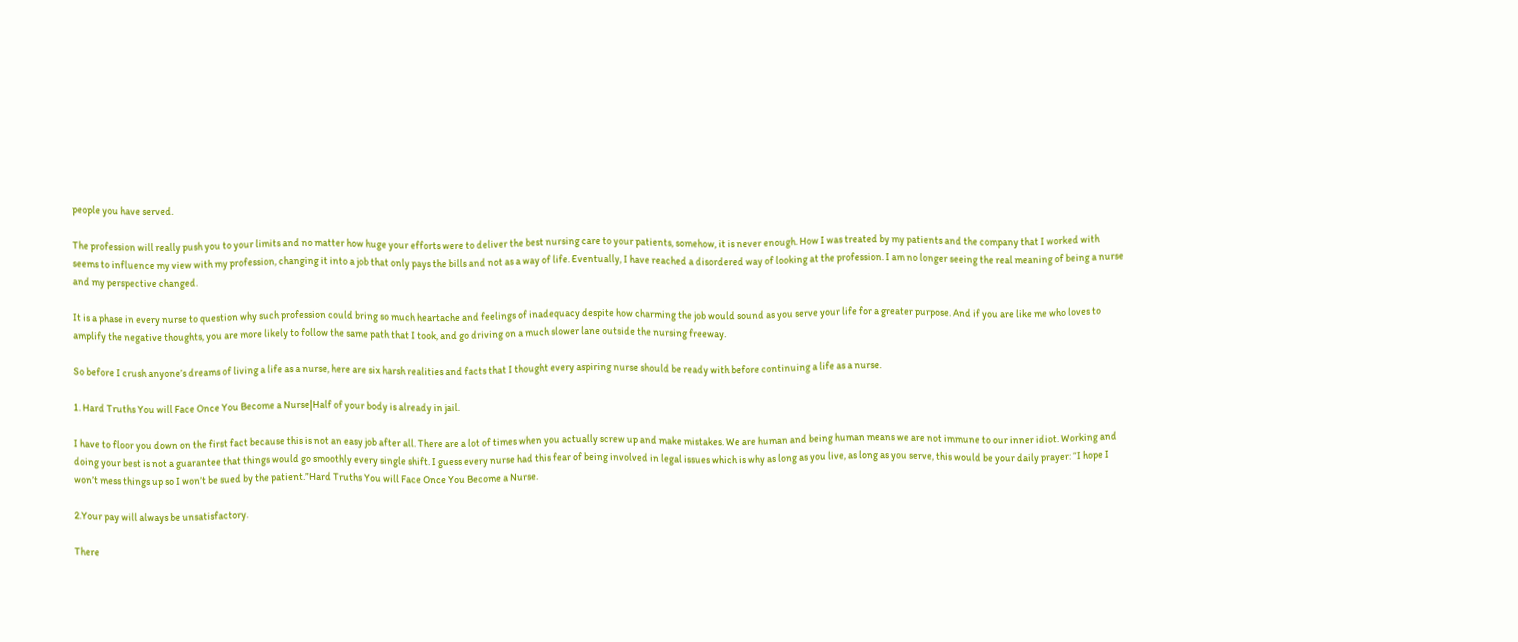people you have served.

The profession will really push you to your limits and no matter how huge your efforts were to deliver the best nursing care to your patients, somehow, it is never enough. How I was treated by my patients and the company that I worked with seems to influence my view with my profession, changing it into a job that only pays the bills and not as a way of life. Eventually, I have reached a disordered way of looking at the profession. I am no longer seeing the real meaning of being a nurse and my perspective changed.

It is a phase in every nurse to question why such profession could bring so much heartache and feelings of inadequacy despite how charming the job would sound as you serve your life for a greater purpose. And if you are like me who loves to amplify the negative thoughts, you are more likely to follow the same path that I took, and go driving on a much slower lane outside the nursing freeway.

So before I crush anyone’s dreams of living a life as a nurse, here are six harsh realities and facts that I thought every aspiring nurse should be ready with before continuing a life as a nurse.

1. Hard Truths You will Face Once You Become a Nurse|Half of your body is already in jail.

I have to floor you down on the first fact because this is not an easy job after all. There are a lot of times when you actually screw up and make mistakes. We are human and being human means we are not immune to our inner idiot. Working and doing your best is not a guarantee that things would go smoothly every single shift. I guess every nurse had this fear of being involved in legal issues which is why as long as you live, as long as you serve, this would be your daily prayer: “I hope I won’t mess things up so I won’t be sued by the patient.”Hard Truths You will Face Once You Become a Nurse.

2.Your pay will always be unsatisfactory.

There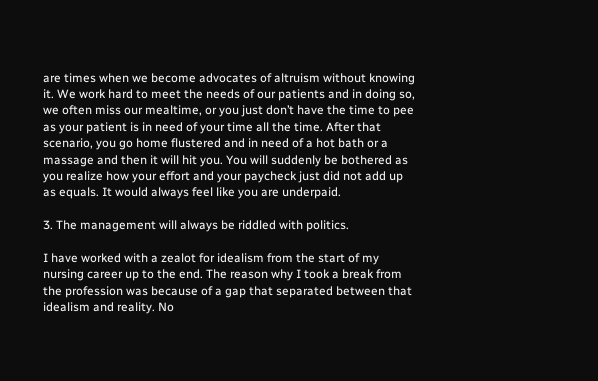are times when we become advocates of altruism without knowing it. We work hard to meet the needs of our patients and in doing so, we often miss our mealtime, or you just don’t have the time to pee as your patient is in need of your time all the time. After that scenario, you go home flustered and in need of a hot bath or a massage and then it will hit you. You will suddenly be bothered as you realize how your effort and your paycheck just did not add up as equals. It would always feel like you are underpaid.

3. The management will always be riddled with politics.

I have worked with a zealot for idealism from the start of my nursing career up to the end. The reason why I took a break from the profession was because of a gap that separated between that idealism and reality. No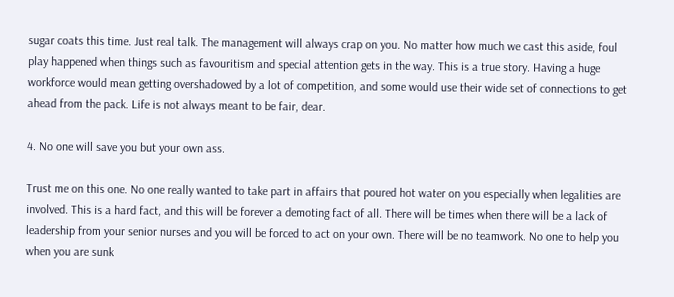sugar coats this time. Just real talk. The management will always crap on you. No matter how much we cast this aside, foul play happened when things such as favouritism and special attention gets in the way. This is a true story. Having a huge workforce would mean getting overshadowed by a lot of competition, and some would use their wide set of connections to get ahead from the pack. Life is not always meant to be fair, dear.

4. No one will save you but your own ass.

Trust me on this one. No one really wanted to take part in affairs that poured hot water on you especially when legalities are involved. This is a hard fact, and this will be forever a demoting fact of all. There will be times when there will be a lack of leadership from your senior nurses and you will be forced to act on your own. There will be no teamwork. No one to help you when you are sunk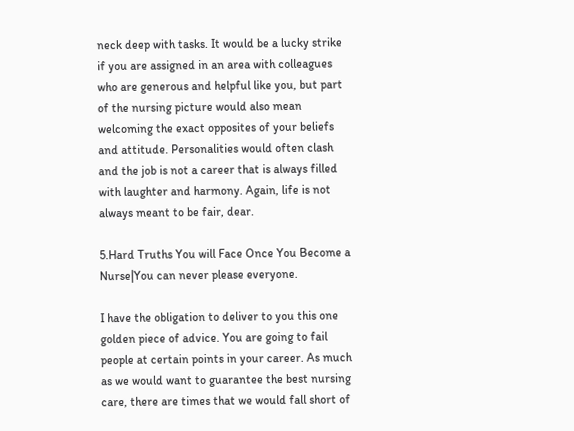neck deep with tasks. It would be a lucky strike if you are assigned in an area with colleagues who are generous and helpful like you, but part of the nursing picture would also mean welcoming the exact opposites of your beliefs and attitude. Personalities would often clash and the job is not a career that is always filled with laughter and harmony. Again, life is not always meant to be fair, dear.

5.Hard Truths You will Face Once You Become a Nurse|You can never please everyone.

I have the obligation to deliver to you this one golden piece of advice. You are going to fail people at certain points in your career. As much as we would want to guarantee the best nursing care, there are times that we would fall short of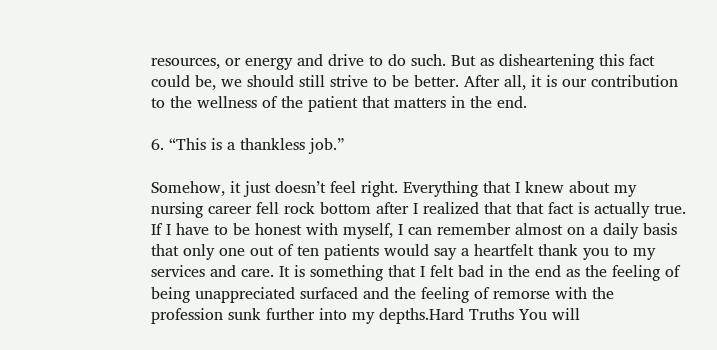resources, or energy and drive to do such. But as disheartening this fact could be, we should still strive to be better. After all, it is our contribution to the wellness of the patient that matters in the end.

6. “This is a thankless job.”

Somehow, it just doesn’t feel right. Everything that I knew about my nursing career fell rock bottom after I realized that that fact is actually true. If I have to be honest with myself, I can remember almost on a daily basis that only one out of ten patients would say a heartfelt thank you to my services and care. It is something that I felt bad in the end as the feeling of being unappreciated surfaced and the feeling of remorse with the profession sunk further into my depths.Hard Truths You will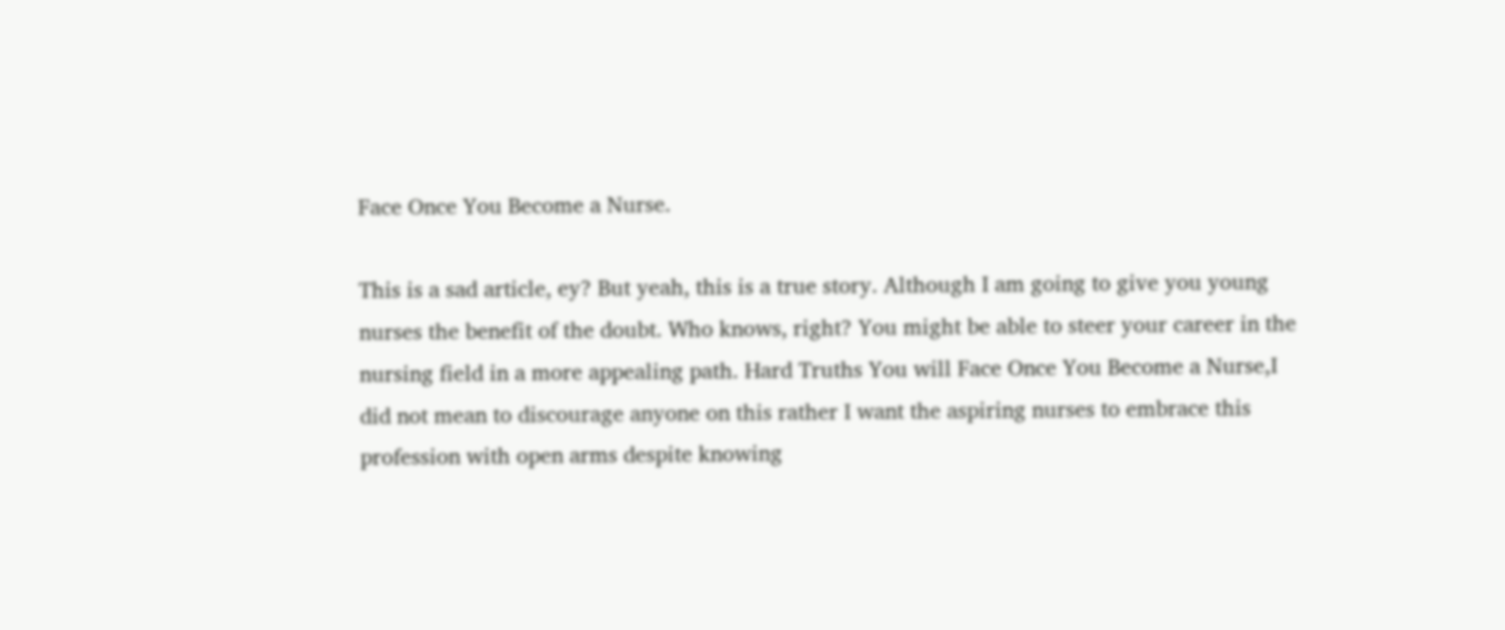Face Once You Become a Nurse.

This is a sad article, ey? But yeah, this is a true story. Although I am going to give you young nurses the benefit of the doubt. Who knows, right? You might be able to steer your career in the nursing field in a more appealing path. Hard Truths You will Face Once You Become a Nurse,I did not mean to discourage anyone on this rather I want the aspiring nurses to embrace this profession with open arms despite knowing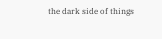the dark side of things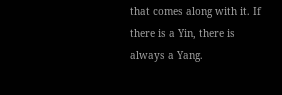that comes along with it. If there is a Yin, there is always a Yang.